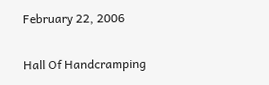February 22, 2006

Hall Of Handcramping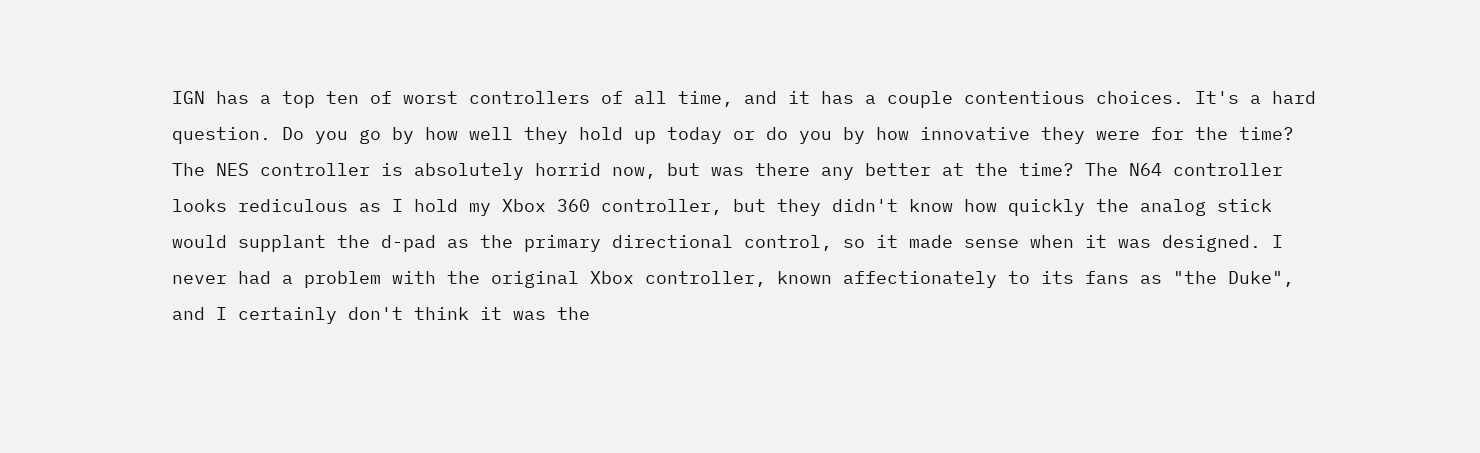IGN has a top ten of worst controllers of all time, and it has a couple contentious choices. It's a hard question. Do you go by how well they hold up today or do you by how innovative they were for the time? The NES controller is absolutely horrid now, but was there any better at the time? The N64 controller looks rediculous as I hold my Xbox 360 controller, but they didn't know how quickly the analog stick would supplant the d-pad as the primary directional control, so it made sense when it was designed. I never had a problem with the original Xbox controller, known affectionately to its fans as "the Duke", and I certainly don't think it was the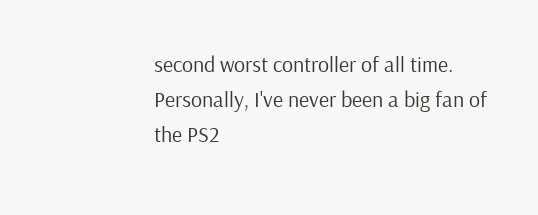second worst controller of all time. Personally, I've never been a big fan of the PS2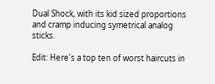Dual Shock, with its kid sized proportions and cramp inducing symetrical analog sticks.

Edit: Here's a top ten of worst haircuts in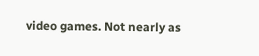video games. Not nearly as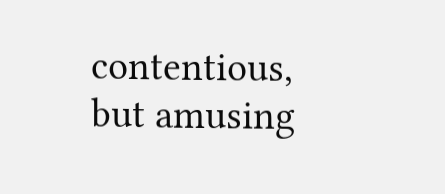contentious, but amusing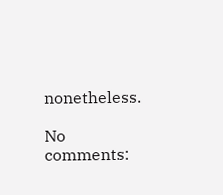nonetheless.

No comments: